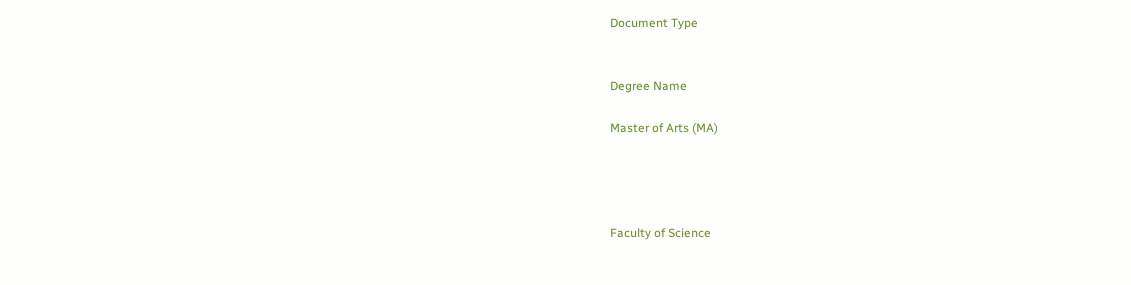Document Type


Degree Name

Master of Arts (MA)




Faculty of Science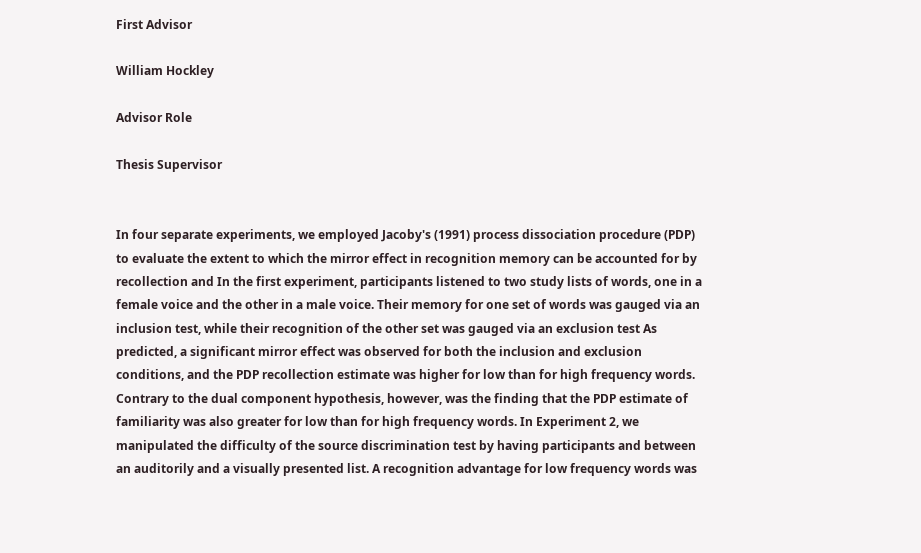First Advisor

William Hockley

Advisor Role

Thesis Supervisor


In four separate experiments, we employed Jacoby's (1991) process dissociation procedure (PDP) to evaluate the extent to which the mirror effect in recognition memory can be accounted for by recollection and In the first experiment, participants listened to two study lists of words, one in a female voice and the other in a male voice. Their memory for one set of words was gauged via an inclusion test, while their recognition of the other set was gauged via an exclusion test As predicted, a significant mirror effect was observed for both the inclusion and exclusion conditions, and the PDP recollection estimate was higher for low than for high frequency words. Contrary to the dual component hypothesis, however, was the finding that the PDP estimate of familiarity was also greater for low than for high frequency words. In Experiment 2, we manipulated the difficulty of the source discrimination test by having participants and between an auditorily and a visually presented list. A recognition advantage for low frequency words was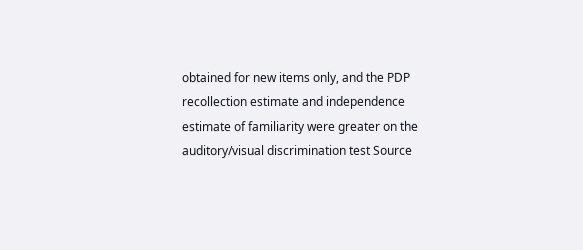obtained for new items only, and the PDP recollection estimate and independence estimate of familiarity were greater on the auditory/visual discrimination test Source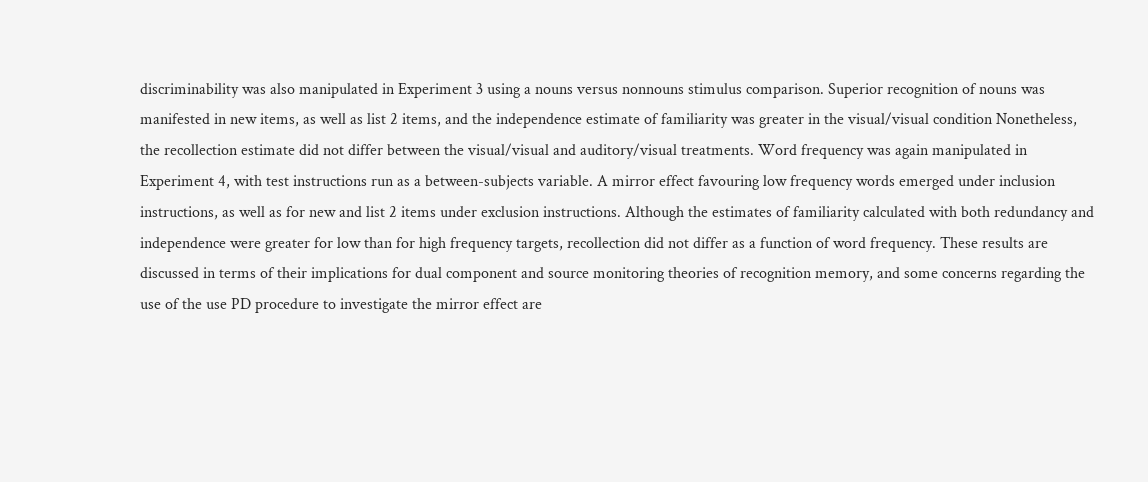discriminability was also manipulated in Experiment 3 using a nouns versus nonnouns stimulus comparison. Superior recognition of nouns was manifested in new items, as well as list 2 items, and the independence estimate of familiarity was greater in the visual/visual condition Nonetheless, the recollection estimate did not differ between the visual/visual and auditory/visual treatments. Word frequency was again manipulated in Experiment 4, with test instructions run as a between-subjects variable. A mirror effect favouring low frequency words emerged under inclusion instructions, as well as for new and list 2 items under exclusion instructions. Although the estimates of familiarity calculated with both redundancy and independence were greater for low than for high frequency targets, recollection did not differ as a function of word frequency. These results are discussed in terms of their implications for dual component and source monitoring theories of recognition memory, and some concerns regarding the use of the use PD procedure to investigate the mirror effect are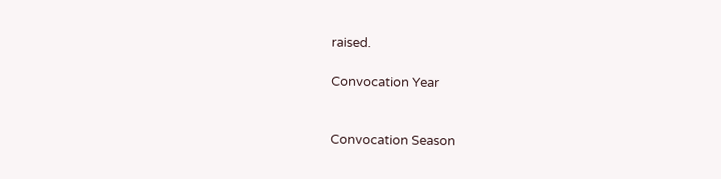raised.

Convocation Year


Convocation Season